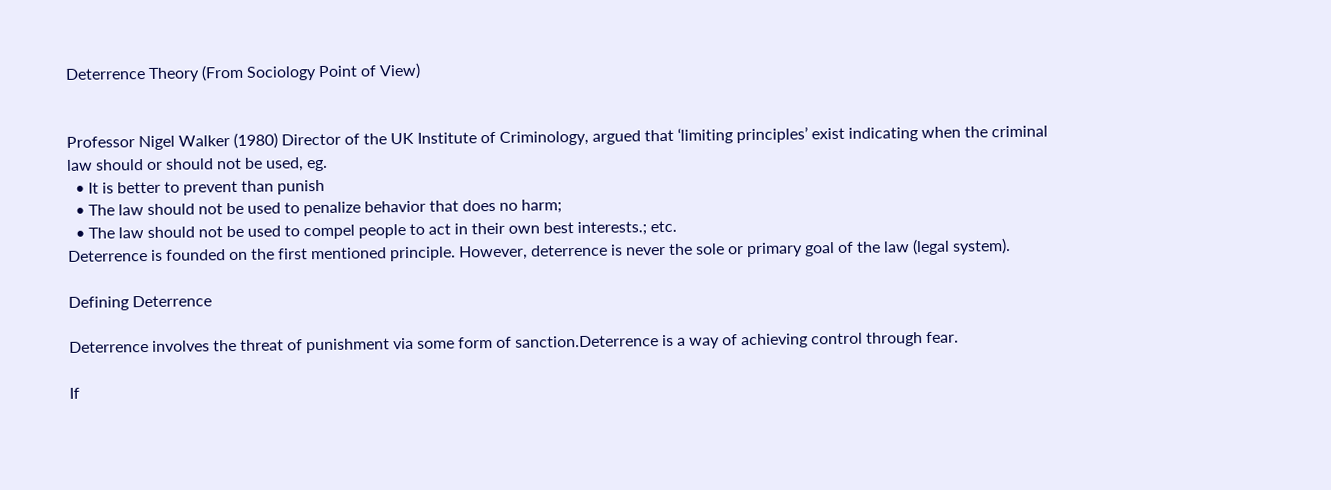Deterrence Theory (From Sociology Point of View)


Professor Nigel Walker (1980) Director of the UK Institute of Criminology, argued that ‘limiting principles’ exist indicating when the criminal law should or should not be used, eg.
  • It is better to prevent than punish
  • The law should not be used to penalize behavior that does no harm;
  • The law should not be used to compel people to act in their own best interests.; etc.
Deterrence is founded on the first mentioned principle. However, deterrence is never the sole or primary goal of the law (legal system).

Defining Deterrence

Deterrence involves the threat of punishment via some form of sanction.Deterrence is a way of achieving control through fear.

If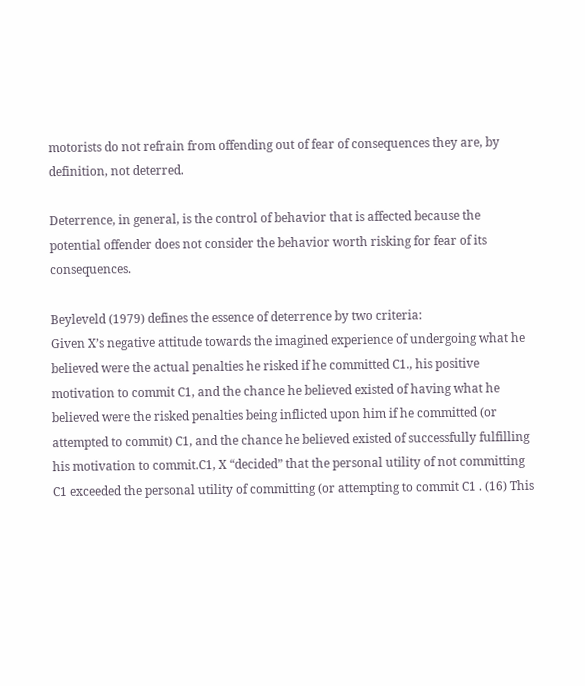motorists do not refrain from offending out of fear of consequences they are, by definition, not deterred.

Deterrence, in general, is the control of behavior that is affected because the potential offender does not consider the behavior worth risking for fear of its consequences.

Beyleveld (1979) defines the essence of deterrence by two criteria:
Given X’s negative attitude towards the imagined experience of undergoing what he believed were the actual penalties he risked if he committed C1., his positive motivation to commit C1, and the chance he believed existed of having what he believed were the risked penalties being inflicted upon him if he committed (or attempted to commit) C1, and the chance he believed existed of successfully fulfilling his motivation to commit.C1, X “decided” that the personal utility of not committing C1 exceeded the personal utility of committing (or attempting to commit C1 . (16) This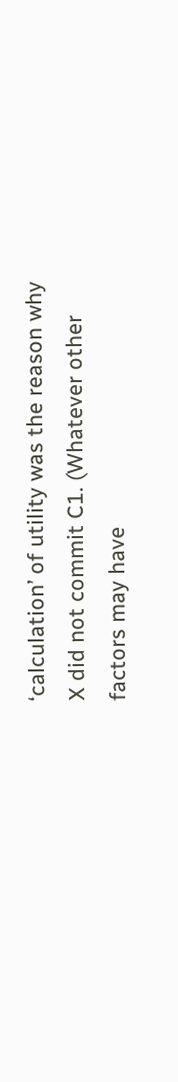‘calculation’ of utility was the reason why X did not commit C1. (Whatever other factors may have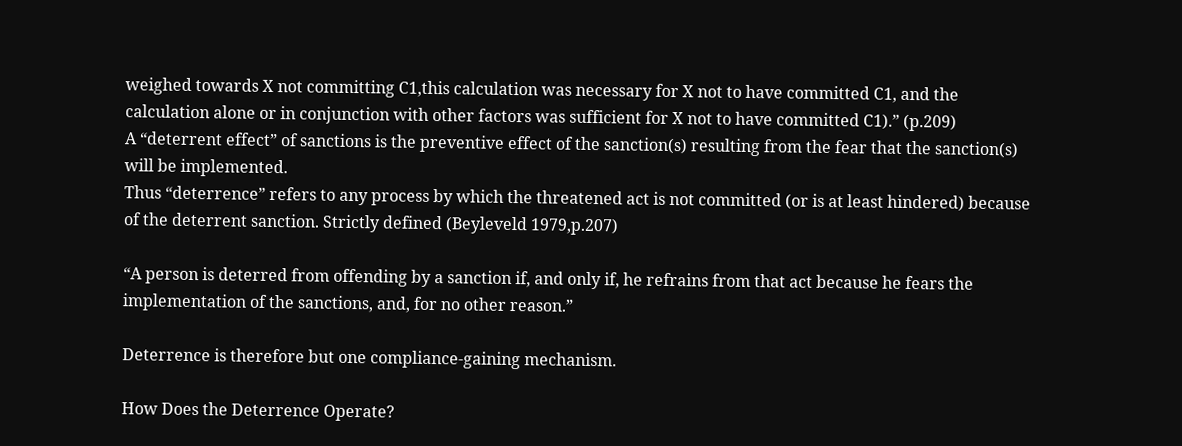weighed towards X not committing C1,this calculation was necessary for X not to have committed C1, and the calculation alone or in conjunction with other factors was sufficient for X not to have committed C1).” (p.209)
A “deterrent effect” of sanctions is the preventive effect of the sanction(s) resulting from the fear that the sanction(s) will be implemented.
Thus “deterrence” refers to any process by which the threatened act is not committed (or is at least hindered) because of the deterrent sanction. Strictly defined (Beyleveld 1979,p.207)

“A person is deterred from offending by a sanction if, and only if, he refrains from that act because he fears the implementation of the sanctions, and, for no other reason.”

Deterrence is therefore but one compliance-gaining mechanism.

How Does the Deterrence Operate?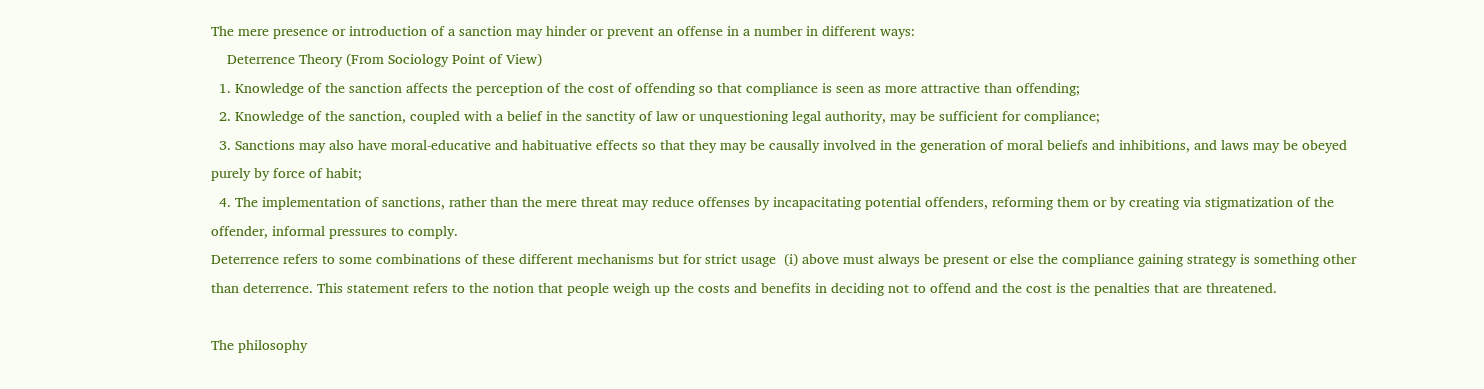The mere presence or introduction of a sanction may hinder or prevent an offense in a number in different ways:
    Deterrence Theory (From Sociology Point of View)
  1. Knowledge of the sanction affects the perception of the cost of offending so that compliance is seen as more attractive than offending;
  2. Knowledge of the sanction, coupled with a belief in the sanctity of law or unquestioning legal authority, may be sufficient for compliance;
  3. Sanctions may also have moral-educative and habituative effects so that they may be causally involved in the generation of moral beliefs and inhibitions, and laws may be obeyed purely by force of habit;
  4. The implementation of sanctions, rather than the mere threat may reduce offenses by incapacitating potential offenders, reforming them or by creating via stigmatization of the offender, informal pressures to comply.
Deterrence refers to some combinations of these different mechanisms but for strict usage  (i) above must always be present or else the compliance gaining strategy is something other than deterrence. This statement refers to the notion that people weigh up the costs and benefits in deciding not to offend and the cost is the penalties that are threatened.

The philosophy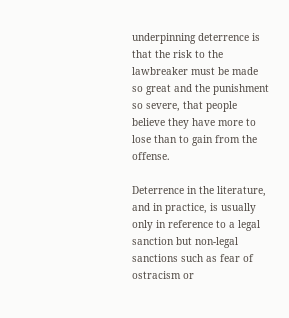underpinning deterrence is that the risk to the lawbreaker must be made so great and the punishment so severe, that people believe they have more to lose than to gain from the offense.

Deterrence in the literature, and in practice, is usually only in reference to a legal sanction but non-legal sanctions such as fear of ostracism or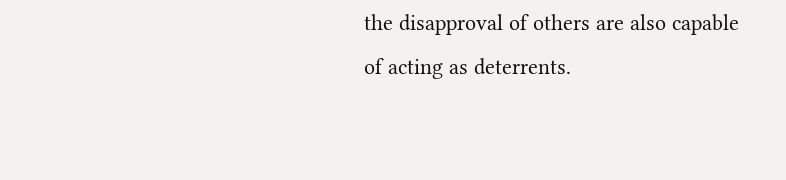the disapproval of others are also capable of acting as deterrents.